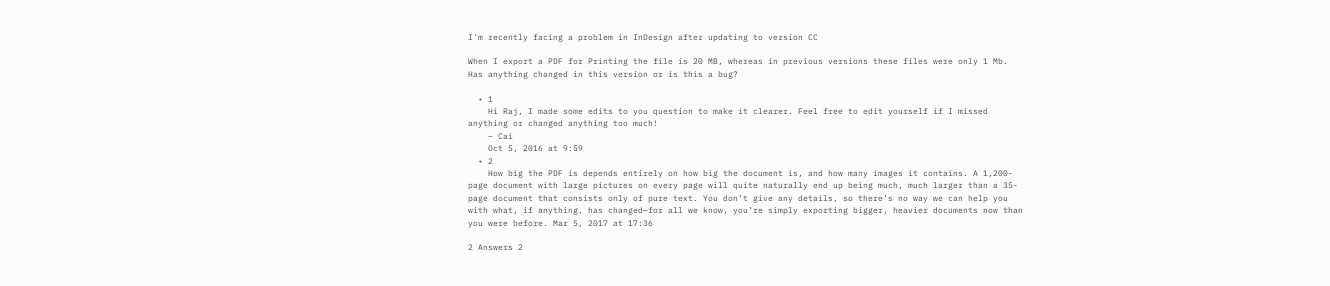I'm recently facing a problem in InDesign after updating to version CC

When I export a PDF for Printing the file is 20 MB, whereas in previous versions these files were only 1 Mb. Has anything changed in this version or is this a bug?

  • 1
    Hi Raj, I made some edits to you question to make it clearer. Feel free to edit yourself if I missed anything or changed anything too much!
    – Cai
    Oct 5, 2016 at 9:59
  • 2
    How big the PDF is depends entirely on how big the document is, and how many images it contains. A 1,200-page document with large pictures on every page will quite naturally end up being much, much larger than a 35-page document that consists only of pure text. You don’t give any details, so there’s no way we can help you with what, if anything, has changed—for all we know, you’re simply exporting bigger, heavier documents now than you were before. Mar 5, 2017 at 17:36

2 Answers 2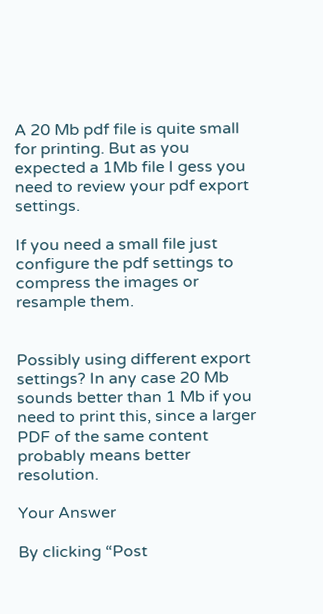A 20 Mb pdf file is quite small for printing. But as you expected a 1Mb file I gess you need to review your pdf export settings.

If you need a small file just configure the pdf settings to compress the images or resample them.


Possibly using different export settings? In any case 20 Mb sounds better than 1 Mb if you need to print this, since a larger PDF of the same content probably means better resolution.

Your Answer

By clicking “Post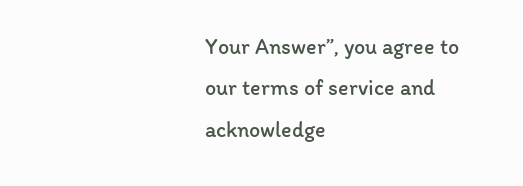Your Answer”, you agree to our terms of service and acknowledge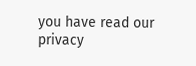you have read our privacy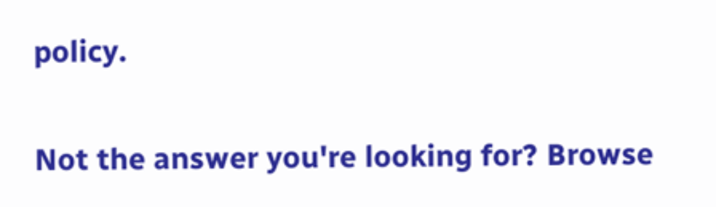policy.

Not the answer you're looking for? Browse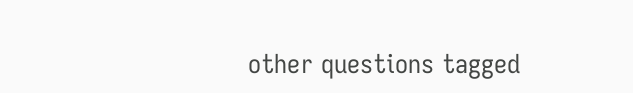other questions tagged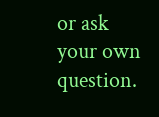or ask your own question.